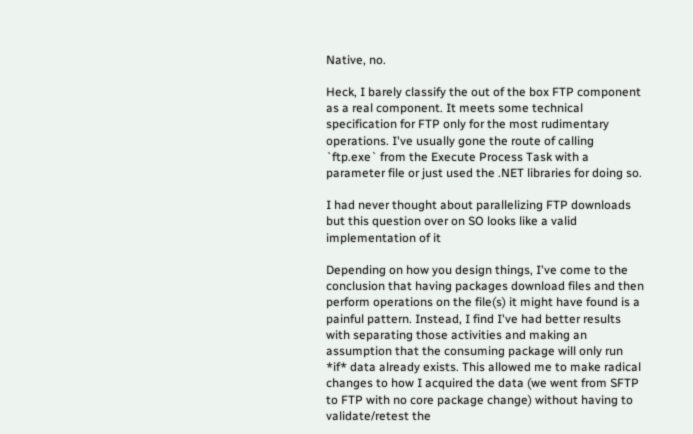Native, no.

Heck, I barely classify the out of the box FTP component as a real component. It meets some technical specification for FTP only for the most rudimentary operations. I've usually gone the route of calling `ftp.exe` from the Execute Process Task with a parameter file or just used the .NET libraries for doing so.

I had never thought about parallelizing FTP downloads but this question over on SO looks like a valid implementation of it

Depending on how you design things, I've come to the conclusion that having packages download files and then perform operations on the file(s) it might have found is a painful pattern. Instead, I find I've had better results with separating those activities and making an assumption that the consuming package will only run *if* data already exists. This allowed me to make radical changes to how I acquired the data (we went from SFTP to FTP with no core package change) without having to validate/retest the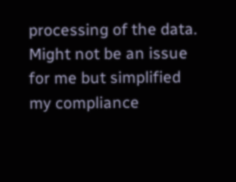processing of the data. Might not be an issue for me but simplified my compliance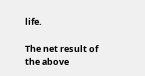life.

The net result of the above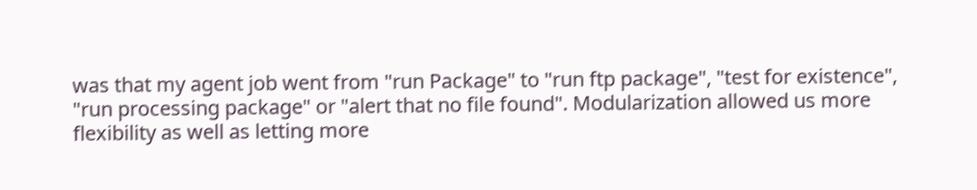was that my agent job went from "run Package" to "run ftp package", "test for existence", "run processing package" or "alert that no file found". Modularization allowed us more flexibility as well as letting more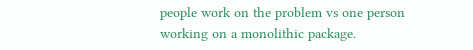people work on the problem vs one person working on a monolithic package.